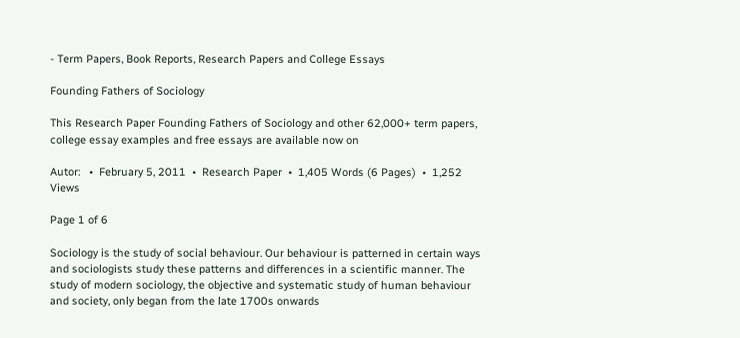- Term Papers, Book Reports, Research Papers and College Essays

Founding Fathers of Sociology

This Research Paper Founding Fathers of Sociology and other 62,000+ term papers, college essay examples and free essays are available now on

Autor:   •  February 5, 2011  •  Research Paper  •  1,405 Words (6 Pages)  •  1,252 Views

Page 1 of 6

Sociology is the study of social behaviour. Our behaviour is patterned in certain ways and sociologists study these patterns and differences in a scientific manner. The study of modern sociology, the objective and systematic study of human behaviour and society, only began from the late 1700s onwards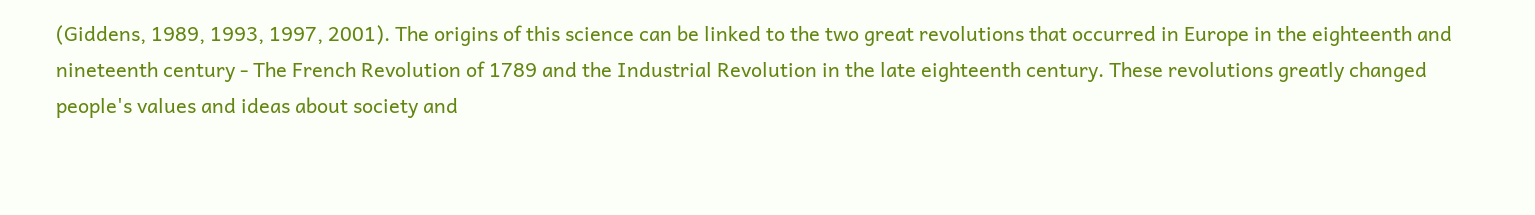(Giddens, 1989, 1993, 1997, 2001). The origins of this science can be linked to the two great revolutions that occurred in Europe in the eighteenth and nineteenth century - The French Revolution of 1789 and the Industrial Revolution in the late eighteenth century. These revolutions greatly changed people's values and ideas about society and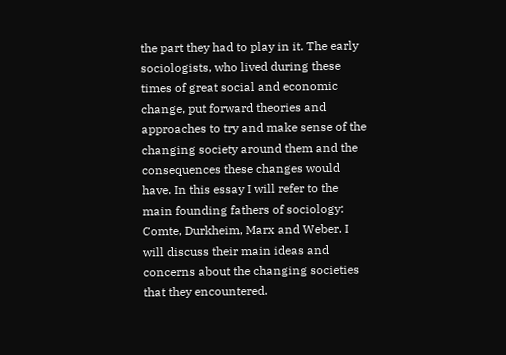the part they had to play in it. The early sociologists, who lived during these times of great social and economic change, put forward theories and approaches to try and make sense of the changing society around them and the consequences these changes would have. In this essay I will refer to the main founding fathers of sociology: Comte, Durkheim, Marx and Weber. I will discuss their main ideas and concerns about the changing societies that they encountered.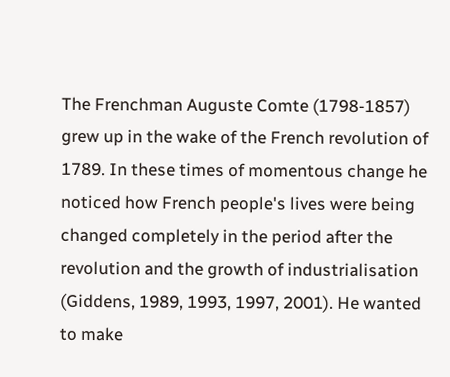The Frenchman Auguste Comte (1798-1857) grew up in the wake of the French revolution of 1789. In these times of momentous change he noticed how French people's lives were being changed completely in the period after the revolution and the growth of industrialisation (Giddens, 1989, 1993, 1997, 2001). He wanted to make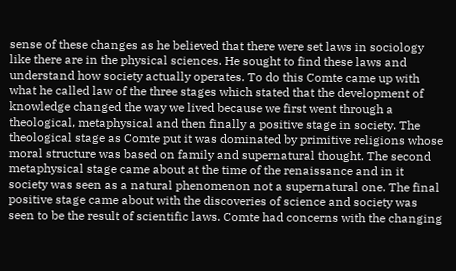sense of these changes as he believed that there were set laws in sociology like there are in the physical sciences. He sought to find these laws and understand how society actually operates. To do this Comte came up with what he called law of the three stages which stated that the development of knowledge changed the way we lived because we first went through a theological, metaphysical and then finally a positive stage in society. The theological stage as Comte put it was dominated by primitive religions whose moral structure was based on family and supernatural thought. The second metaphysical stage came about at the time of the renaissance and in it society was seen as a natural phenomenon not a supernatural one. The final positive stage came about with the discoveries of science and society was seen to be the result of scientific laws. Comte had concerns with the changing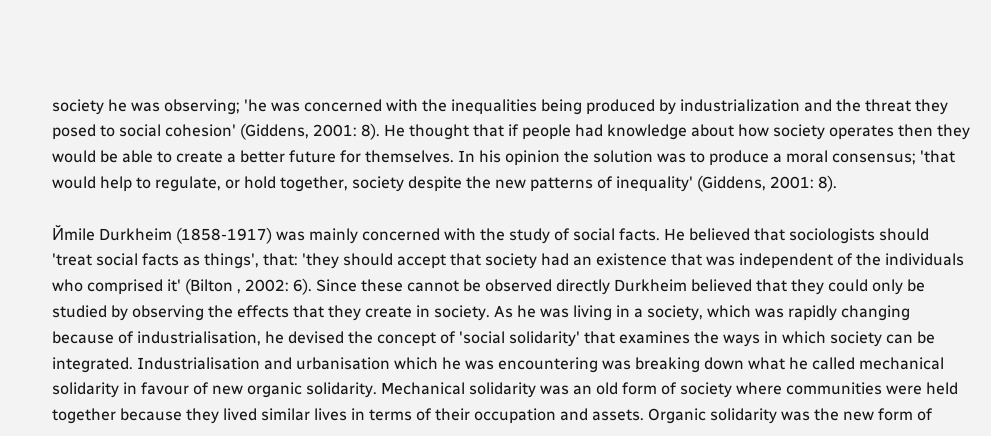society he was observing; 'he was concerned with the inequalities being produced by industrialization and the threat they posed to social cohesion' (Giddens, 2001: 8). He thought that if people had knowledge about how society operates then they would be able to create a better future for themselves. In his opinion the solution was to produce a moral consensus; 'that would help to regulate, or hold together, society despite the new patterns of inequality' (Giddens, 2001: 8).

Йmile Durkheim (1858-1917) was mainly concerned with the study of social facts. He believed that sociologists should 'treat social facts as things', that: 'they should accept that society had an existence that was independent of the individuals who comprised it' (Bilton , 2002: 6). Since these cannot be observed directly Durkheim believed that they could only be studied by observing the effects that they create in society. As he was living in a society, which was rapidly changing because of industrialisation, he devised the concept of 'social solidarity' that examines the ways in which society can be integrated. Industrialisation and urbanisation which he was encountering was breaking down what he called mechanical solidarity in favour of new organic solidarity. Mechanical solidarity was an old form of society where communities were held together because they lived similar lives in terms of their occupation and assets. Organic solidarity was the new form of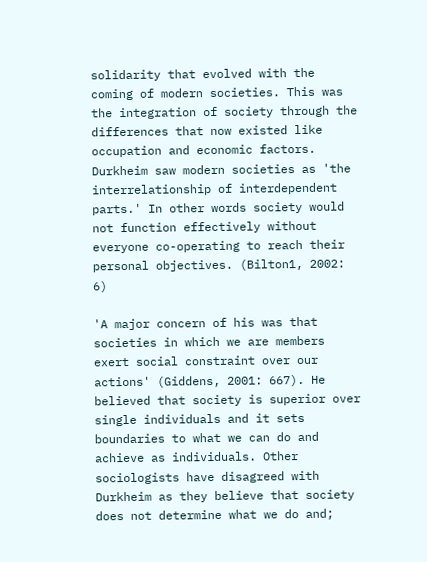solidarity that evolved with the coming of modern societies. This was the integration of society through the differences that now existed like occupation and economic factors. Durkheim saw modern societies as 'the interrelationship of interdependent parts.' In other words society would not function effectively without everyone co-operating to reach their personal objectives. (Bilton1, 2002: 6)

'A major concern of his was that societies in which we are members exert social constraint over our actions' (Giddens, 2001: 667). He believed that society is superior over single individuals and it sets boundaries to what we can do and achieve as individuals. Other sociologists have disagreed with Durkheim as they believe that society does not determine what we do and;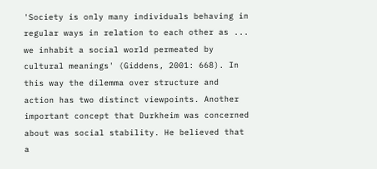'Society is only many individuals behaving in regular ways in relation to each other as ... we inhabit a social world permeated by cultural meanings' (Giddens, 2001: 668). In this way the dilemma over structure and action has two distinct viewpoints. Another important concept that Durkheim was concerned about was social stability. He believed that a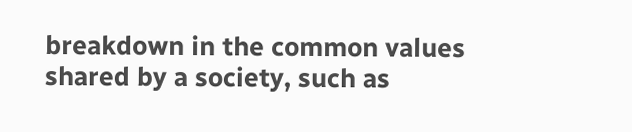breakdown in the common values shared by a society, such as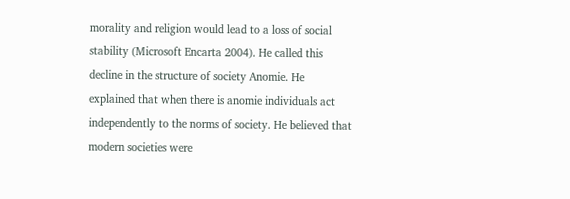morality and religion would lead to a loss of social stability (Microsoft Encarta 2004). He called this decline in the structure of society Anomie. He explained that when there is anomie individuals act independently to the norms of society. He believed that modern societies were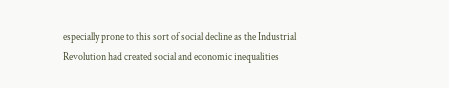especially prone to this sort of social decline as the Industrial Revolution had created social and economic inequalities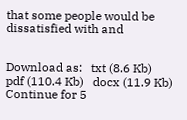that some people would be dissatisfied with and


Download as:   txt (8.6 Kb)   pdf (110.4 Kb)   docx (11.9 Kb)
Continue for 5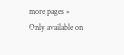more pages »
Only available on